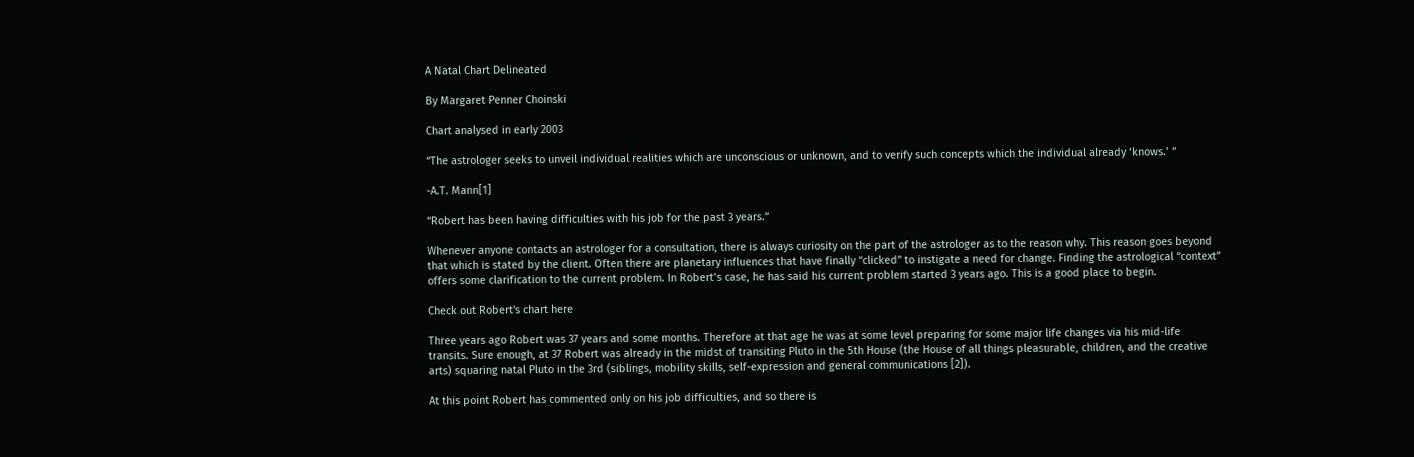A Natal Chart Delineated

By Margaret Penner Choinski

Chart analysed in early 2003

“The astrologer seeks to unveil individual realities which are unconscious or unknown, and to verify such concepts which the individual already ‘knows.’ ”

-A.T. Mann[1]

“Robert has been having difficulties with his job for the past 3 years.”

Whenever anyone contacts an astrologer for a consultation, there is always curiosity on the part of the astrologer as to the reason why. This reason goes beyond that which is stated by the client. Often there are planetary influences that have finally “clicked” to instigate a need for change. Finding the astrological “context” offers some clarification to the current problem. In Robert’s case, he has said his current problem started 3 years ago. This is a good place to begin.

Check out Robert's chart here

Three years ago Robert was 37 years and some months. Therefore at that age he was at some level preparing for some major life changes via his mid-life transits. Sure enough, at 37 Robert was already in the midst of transiting Pluto in the 5th House (the House of all things pleasurable, children, and the creative arts) squaring natal Pluto in the 3rd (siblings, mobility skills, self-expression and general communications [2]).

At this point Robert has commented only on his job difficulties, and so there is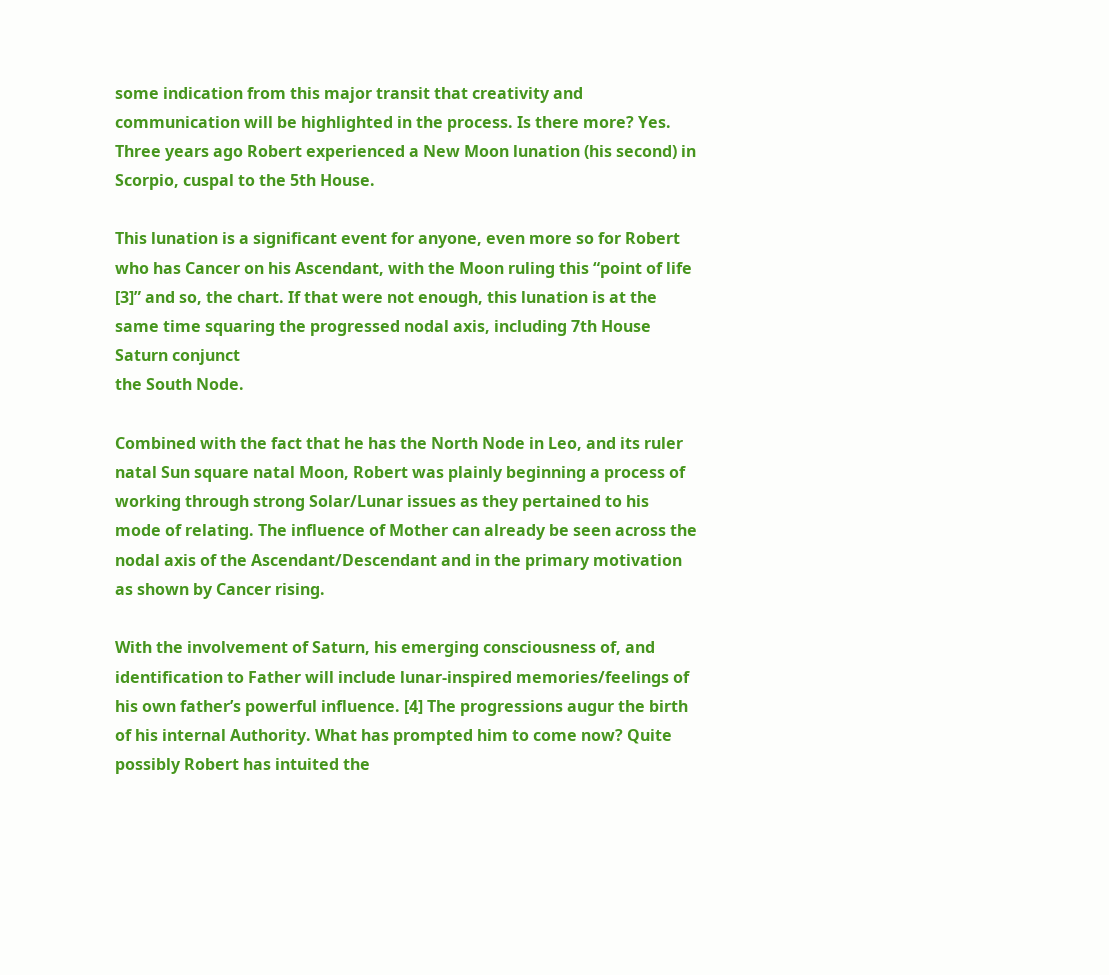some indication from this major transit that creativity and communication will be highlighted in the process. Is there more? Yes. Three years ago Robert experienced a New Moon lunation (his second) in Scorpio, cuspal to the 5th House.

This lunation is a significant event for anyone, even more so for Robert who has Cancer on his Ascendant, with the Moon ruling this “point of life
[3]” and so, the chart. If that were not enough, this lunation is at the same time squaring the progressed nodal axis, including 7th House Saturn conjunct
the South Node.

Combined with the fact that he has the North Node in Leo, and its ruler natal Sun square natal Moon, Robert was plainly beginning a process of working through strong Solar/Lunar issues as they pertained to his mode of relating. The influence of Mother can already be seen across the nodal axis of the Ascendant/Descendant and in the primary motivation as shown by Cancer rising.

With the involvement of Saturn, his emerging consciousness of, and identification to Father will include lunar-inspired memories/feelings of his own father’s powerful influence. [4] The progressions augur the birth of his internal Authority. What has prompted him to come now? Quite possibly Robert has intuited the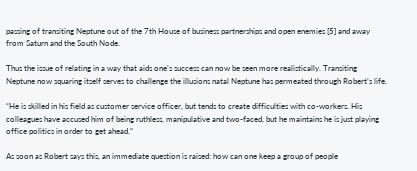passing of transiting Neptune out of the 7th House of business partnerships and open enemies [5] and away from Saturn and the South Node.

Thus the issue of relating in a way that aids one’s success can now be seen more realistically. Transiting
Neptune now squaring itself serves to challenge the illusions natal Neptune has permeated through Robert’s life.

“He is skilled in his field as customer service officer, but tends to create difficulties with co-workers. His colleagues have accused him of being ruthless, manipulative and two-faced, but he maintains he is just playing office politics in order to get ahead.”

As soon as Robert says this, an immediate question is raised: how can one keep a group of people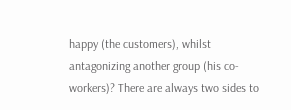happy (the customers), whilst antagonizing another group (his co-workers)? There are always two sides to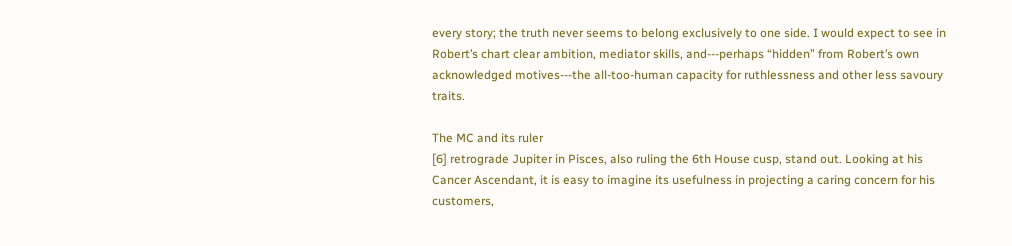every story; the truth never seems to belong exclusively to one side. I would expect to see in Robert’s chart clear ambition, mediator skills, and---perhaps “hidden” from Robert’s own acknowledged motives---the all-too-human capacity for ruthlessness and other less savoury traits.

The MC and its ruler
[6] retrograde Jupiter in Pisces, also ruling the 6th House cusp, stand out. Looking at his Cancer Ascendant, it is easy to imagine its usefulness in projecting a caring concern for his customers,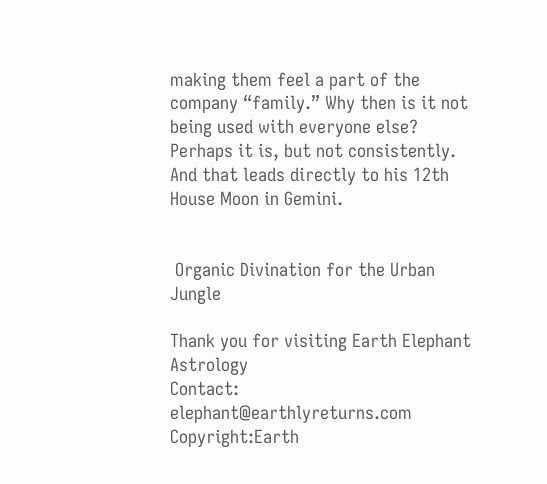making them feel a part of the company “family.” Why then is it not being used with everyone else? Perhaps it is, but not consistently. And that leads directly to his 12th House Moon in Gemini.


 Organic Divination for the Urban Jungle

Thank you for visiting Earth Elephant Astrology
Contact: elephant@earthlyreturns.com
Copyright:Earth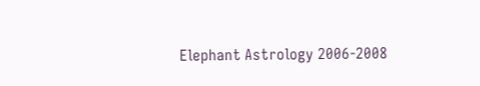Elephant Astrology 2006-2008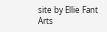site by Ellie Fant Arts